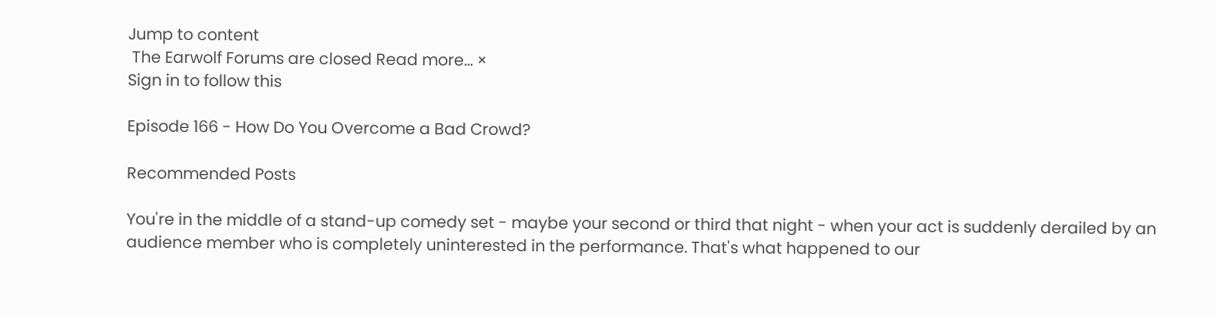Jump to content
 The Earwolf Forums are closed Read more... ×
Sign in to follow this

Episode 166 - How Do You Overcome a Bad Crowd?

Recommended Posts

You're in the middle of a stand-up comedy set - maybe your second or third that night - when your act is suddenly derailed by an audience member who is completely uninterested in the performance. That's what happened to our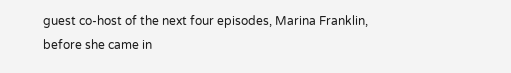guest co-host of the next four episodes, Marina Franklin, before she came in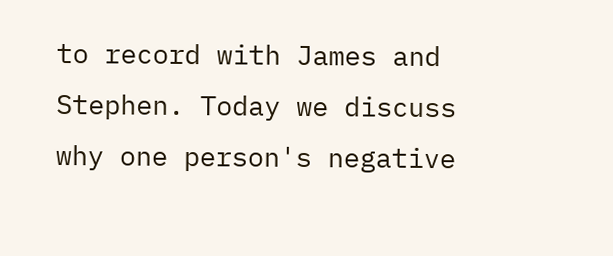to record with James and Stephen. Today we discuss why one person's negative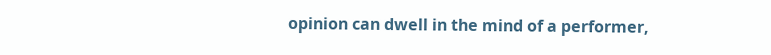opinion can dwell in the mind of a performer,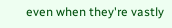even when they're vastly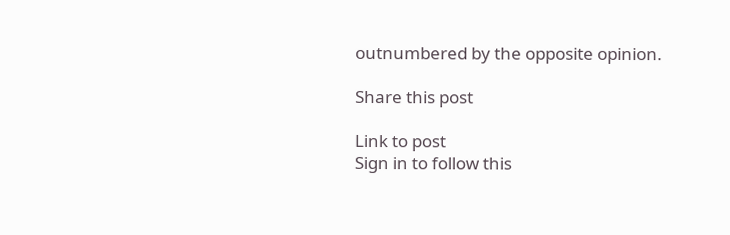outnumbered by the opposite opinion.

Share this post

Link to post
Sign in to follow this